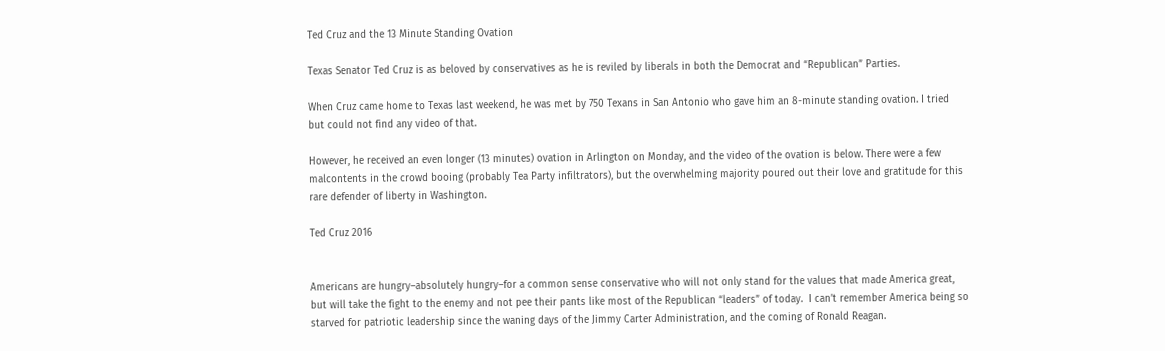Ted Cruz and the 13 Minute Standing Ovation

Texas Senator Ted Cruz is as beloved by conservatives as he is reviled by liberals in both the Democrat and “Republican” Parties.

When Cruz came home to Texas last weekend, he was met by 750 Texans in San Antonio who gave him an 8-minute standing ovation. I tried but could not find any video of that.

However, he received an even longer (13 minutes) ovation in Arlington on Monday, and the video of the ovation is below. There were a few malcontents in the crowd booing (probably Tea Party infiltrators), but the overwhelming majority poured out their love and gratitude for this rare defender of liberty in Washington.

Ted Cruz 2016


Americans are hungry–absolutely hungry–for a common sense conservative who will not only stand for the values that made America great, but will take the fight to the enemy and not pee their pants like most of the Republican “leaders” of today.  I can’t remember America being so starved for patriotic leadership since the waning days of the Jimmy Carter Administration, and the coming of Ronald Reagan.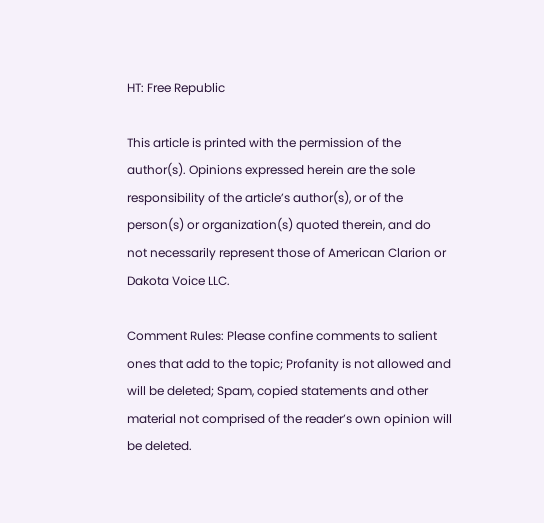HT: Free Republic

This article is printed with the permission of the author(s). Opinions expressed herein are the sole responsibility of the article’s author(s), or of the person(s) or organization(s) quoted therein, and do not necessarily represent those of American Clarion or Dakota Voice LLC.

Comment Rules: Please confine comments to salient ones that add to the topic; Profanity is not allowed and will be deleted; Spam, copied statements and other material not comprised of the reader’s own opinion will be deleted.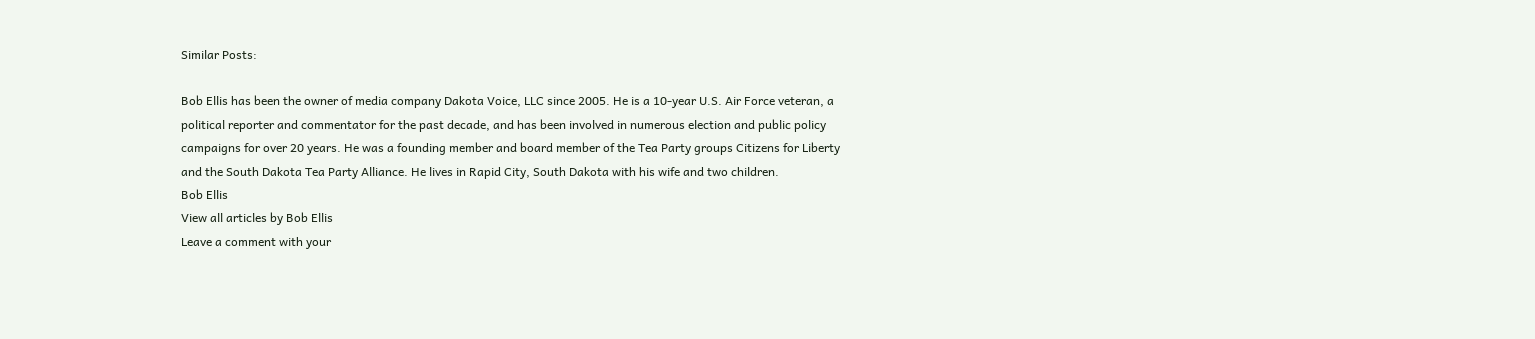Similar Posts:

Bob Ellis has been the owner of media company Dakota Voice, LLC since 2005. He is a 10-year U.S. Air Force veteran, a political reporter and commentator for the past decade, and has been involved in numerous election and public policy campaigns for over 20 years. He was a founding member and board member of the Tea Party groups Citizens for Liberty and the South Dakota Tea Party Alliance. He lives in Rapid City, South Dakota with his wife and two children.
Bob Ellis
View all articles by Bob Ellis
Leave a comment with your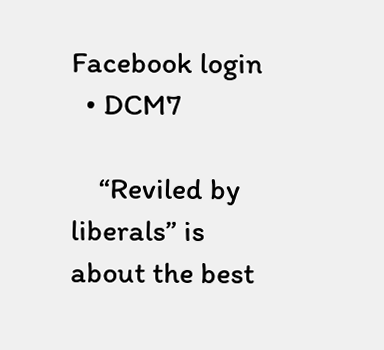Facebook login
  • DCM7

    “Reviled by liberals” is about the best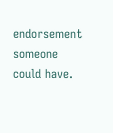endorsement someone could have.